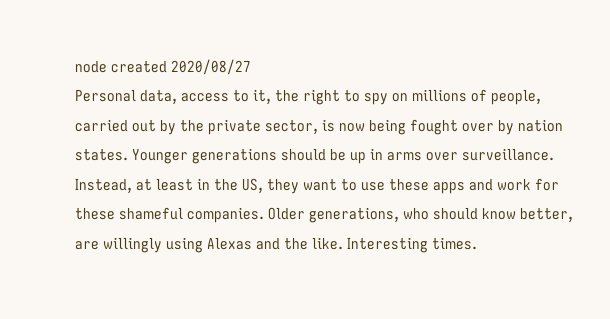node created 2020/08/27
Personal data, access to it, the right to spy on millions of people, carried out by the private sector, is now being fought over by nation states. Younger generations should be up in arms over surveillance. Instead, at least in the US, they want to use these apps and work for these shameful companies. Older generations, who should know better, are willingly using Alexas and the like. Interesting times.